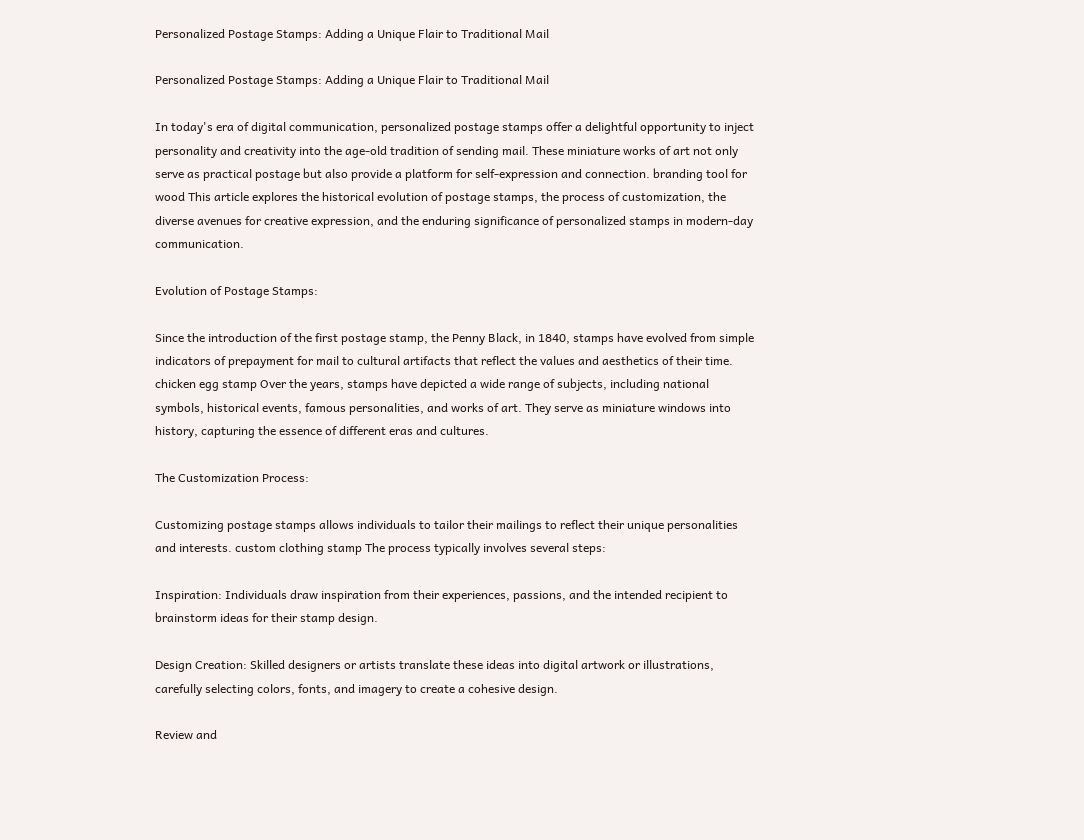Personalized Postage Stamps: Adding a Unique Flair to Traditional Mail

Personalized Postage Stamps: Adding a Unique Flair to Traditional Mail

In today's era of digital communication, personalized postage stamps offer a delightful opportunity to inject personality and creativity into the age-old tradition of sending mail. These miniature works of art not only serve as practical postage but also provide a platform for self-expression and connection. branding tool for wood This article explores the historical evolution of postage stamps, the process of customization, the diverse avenues for creative expression, and the enduring significance of personalized stamps in modern-day communication.

Evolution of Postage Stamps:

Since the introduction of the first postage stamp, the Penny Black, in 1840, stamps have evolved from simple indicators of prepayment for mail to cultural artifacts that reflect the values and aesthetics of their time. chicken egg stamp Over the years, stamps have depicted a wide range of subjects, including national symbols, historical events, famous personalities, and works of art. They serve as miniature windows into history, capturing the essence of different eras and cultures.

The Customization Process:

Customizing postage stamps allows individuals to tailor their mailings to reflect their unique personalities and interests. custom clothing stamp The process typically involves several steps:

Inspiration: Individuals draw inspiration from their experiences, passions, and the intended recipient to brainstorm ideas for their stamp design.

Design Creation: Skilled designers or artists translate these ideas into digital artwork or illustrations, carefully selecting colors, fonts, and imagery to create a cohesive design.

Review and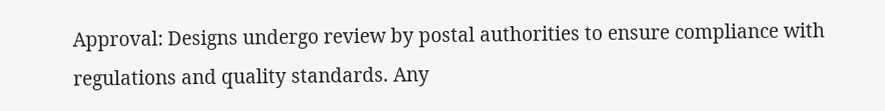Approval: Designs undergo review by postal authorities to ensure compliance with regulations and quality standards. Any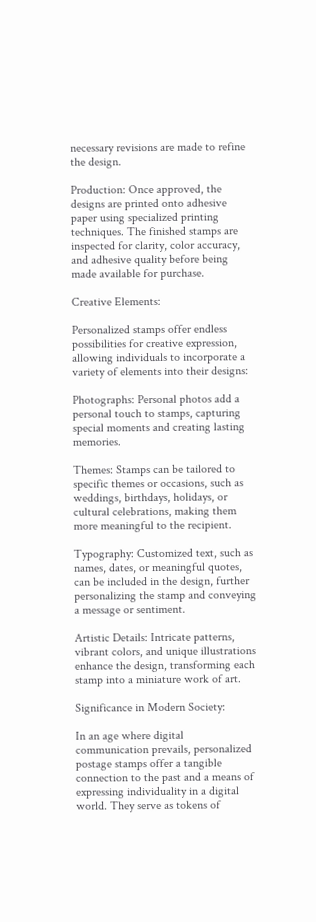necessary revisions are made to refine the design.

Production: Once approved, the designs are printed onto adhesive paper using specialized printing techniques. The finished stamps are inspected for clarity, color accuracy, and adhesive quality before being made available for purchase.

Creative Elements:

Personalized stamps offer endless possibilities for creative expression, allowing individuals to incorporate a variety of elements into their designs:

Photographs: Personal photos add a personal touch to stamps, capturing special moments and creating lasting memories.

Themes: Stamps can be tailored to specific themes or occasions, such as weddings, birthdays, holidays, or cultural celebrations, making them more meaningful to the recipient.

Typography: Customized text, such as names, dates, or meaningful quotes, can be included in the design, further personalizing the stamp and conveying a message or sentiment.

Artistic Details: Intricate patterns, vibrant colors, and unique illustrations enhance the design, transforming each stamp into a miniature work of art.

Significance in Modern Society:

In an age where digital communication prevails, personalized postage stamps offer a tangible connection to the past and a means of expressing individuality in a digital world. They serve as tokens of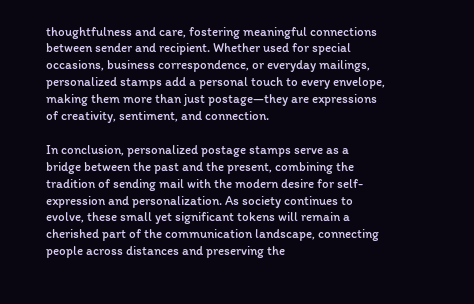thoughtfulness and care, fostering meaningful connections between sender and recipient. Whether used for special occasions, business correspondence, or everyday mailings, personalized stamps add a personal touch to every envelope, making them more than just postage—they are expressions of creativity, sentiment, and connection.

In conclusion, personalized postage stamps serve as a bridge between the past and the present, combining the tradition of sending mail with the modern desire for self-expression and personalization. As society continues to evolve, these small yet significant tokens will remain a cherished part of the communication landscape, connecting people across distances and preserving the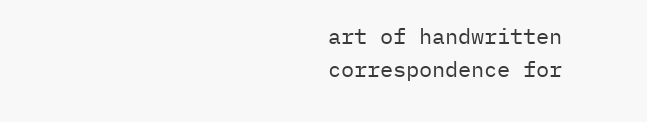art of handwritten correspondence for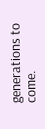generations to come.